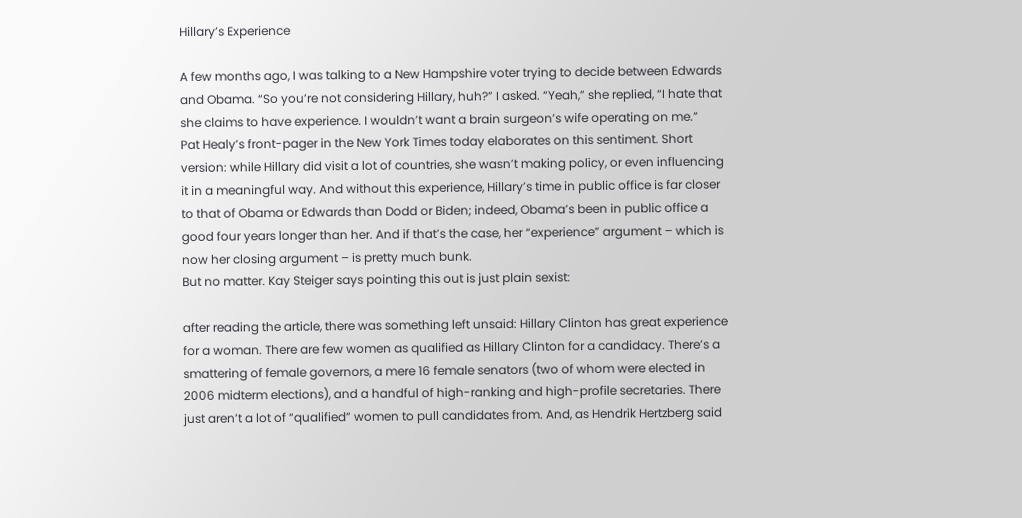Hillary’s Experience

A few months ago, I was talking to a New Hampshire voter trying to decide between Edwards and Obama. “So you’re not considering Hillary, huh?” I asked. “Yeah,” she replied, “I hate that she claims to have experience. I wouldn’t want a brain surgeon’s wife operating on me.”
Pat Healy’s front-pager in the New York Times today elaborates on this sentiment. Short version: while Hillary did visit a lot of countries, she wasn’t making policy, or even influencing it in a meaningful way. And without this experience, Hillary’s time in public office is far closer to that of Obama or Edwards than Dodd or Biden; indeed, Obama’s been in public office a good four years longer than her. And if that’s the case, her “experience” argument – which is now her closing argument – is pretty much bunk.
But no matter. Kay Steiger says pointing this out is just plain sexist:

after reading the article, there was something left unsaid: Hillary Clinton has great experience for a woman. There are few women as qualified as Hillary Clinton for a candidacy. There’s a smattering of female governors, a mere 16 female senators (two of whom were elected in 2006 midterm elections), and a handful of high-ranking and high-profile secretaries. There just aren’t a lot of “qualified” women to pull candidates from. And, as Hendrik Hertzberg said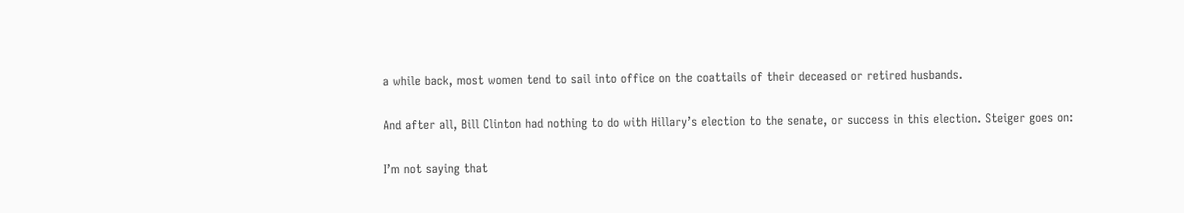a while back, most women tend to sail into office on the coattails of their deceased or retired husbands.

And after all, Bill Clinton had nothing to do with Hillary’s election to the senate, or success in this election. Steiger goes on:

I’m not saying that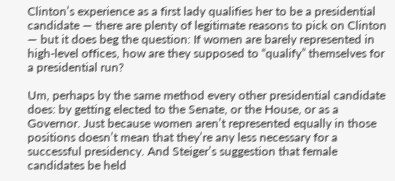Clinton’s experience as a first lady qualifies her to be a presidential candidate — there are plenty of legitimate reasons to pick on Clinton — but it does beg the question: If women are barely represented in high-level offices, how are they supposed to “qualify” themselves for a presidential run?

Um, perhaps by the same method every other presidential candidate does: by getting elected to the Senate, or the House, or as a Governor. Just because women aren’t represented equally in those positions doesn’t mean that they’re any less necessary for a successful presidency. And Steiger’s suggestion that female candidates be held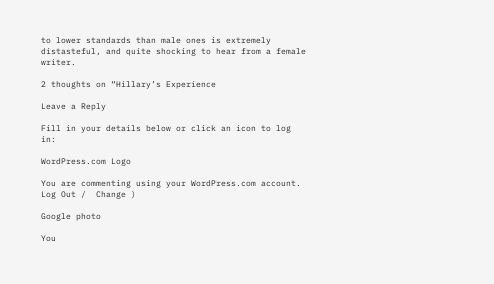to lower standards than male ones is extremely distasteful, and quite shocking to hear from a female writer.

2 thoughts on “Hillary’s Experience

Leave a Reply

Fill in your details below or click an icon to log in:

WordPress.com Logo

You are commenting using your WordPress.com account. Log Out /  Change )

Google photo

You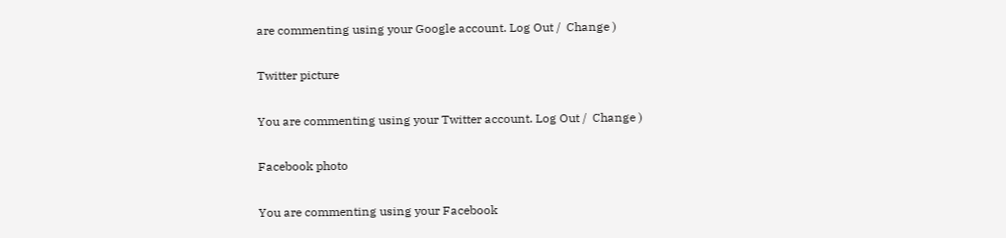are commenting using your Google account. Log Out /  Change )

Twitter picture

You are commenting using your Twitter account. Log Out /  Change )

Facebook photo

You are commenting using your Facebook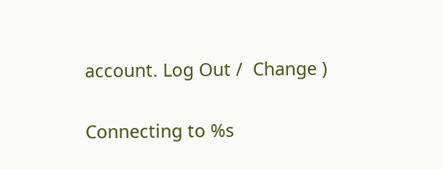account. Log Out /  Change )

Connecting to %s